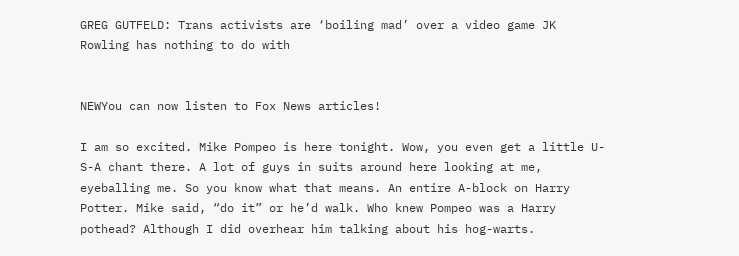GREG GUTFELD: Trans activists are ‘boiling mad’ over a video game JK Rowling has nothing to do with


NEWYou can now listen to Fox News articles!

I am so excited. Mike Pompeo is here tonight. Wow, you even get a little U-S-A chant there. A lot of guys in suits around here looking at me, eyeballing me. So you know what that means. An entire A-block on Harry Potter. Mike said, “do it” or he’d walk. Who knew Pompeo was a Harry pothead? Although I did overhear him talking about his hog-warts.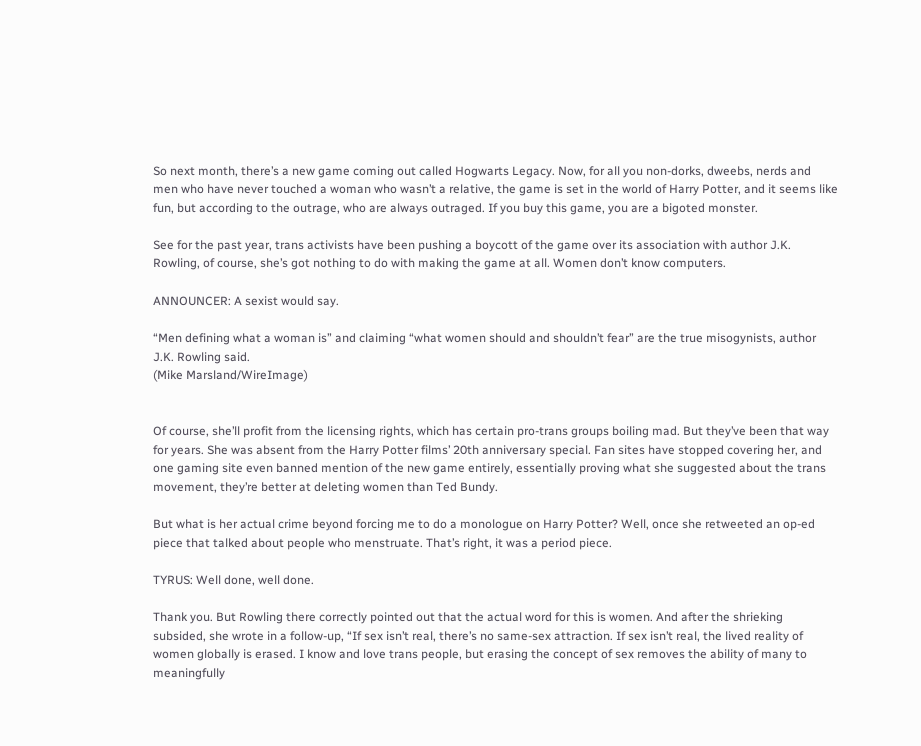So next month, there’s a new game coming out called Hogwarts Legacy. Now, for all you non-dorks, dweebs, nerds and men who have never touched a woman who wasn’t a relative, the game is set in the world of Harry Potter, and it seems like fun, but according to the outrage, who are always outraged. If you buy this game, you are a bigoted monster.

See for the past year, trans activists have been pushing a boycott of the game over its association with author J.K. Rowling, of course, she’s got nothing to do with making the game at all. Women don’t know computers.

ANNOUNCER: A sexist would say.

“Men defining what a woman is” and claiming “what women should and shouldn’t fear” are the true misogynists, author J.K. Rowling said.
(Mike Marsland/WireImage)


Of course, she’ll profit from the licensing rights, which has certain pro-trans groups boiling mad. But they’ve been that way for years. She was absent from the Harry Potter films’ 20th anniversary special. Fan sites have stopped covering her, and one gaming site even banned mention of the new game entirely, essentially proving what she suggested about the trans movement, they’re better at deleting women than Ted Bundy.

But what is her actual crime beyond forcing me to do a monologue on Harry Potter? Well, once she retweeted an op-ed piece that talked about people who menstruate. That’s right, it was a period piece.

TYRUS: Well done, well done.

Thank you. But Rowling there correctly pointed out that the actual word for this is women. And after the shrieking subsided, she wrote in a follow-up, “If sex isn’t real, there’s no same-sex attraction. If sex isn’t real, the lived reality of women globally is erased. I know and love trans people, but erasing the concept of sex removes the ability of many to meaningfully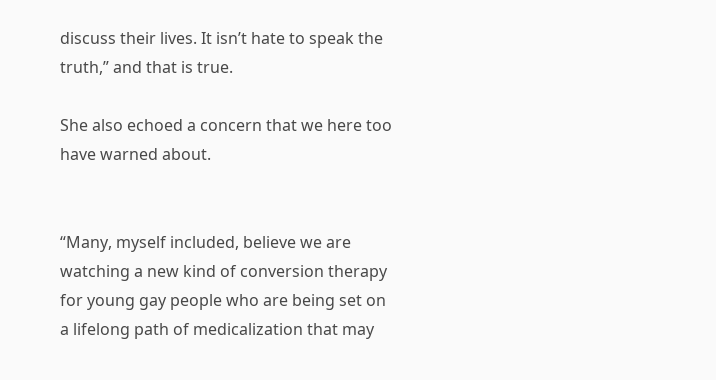discuss their lives. It isn’t hate to speak the truth,” and that is true.

She also echoed a concern that we here too have warned about.


“Many, myself included, believe we are watching a new kind of conversion therapy for young gay people who are being set on a lifelong path of medicalization that may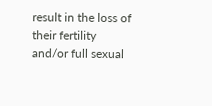result in the loss of their fertility and/or full sexual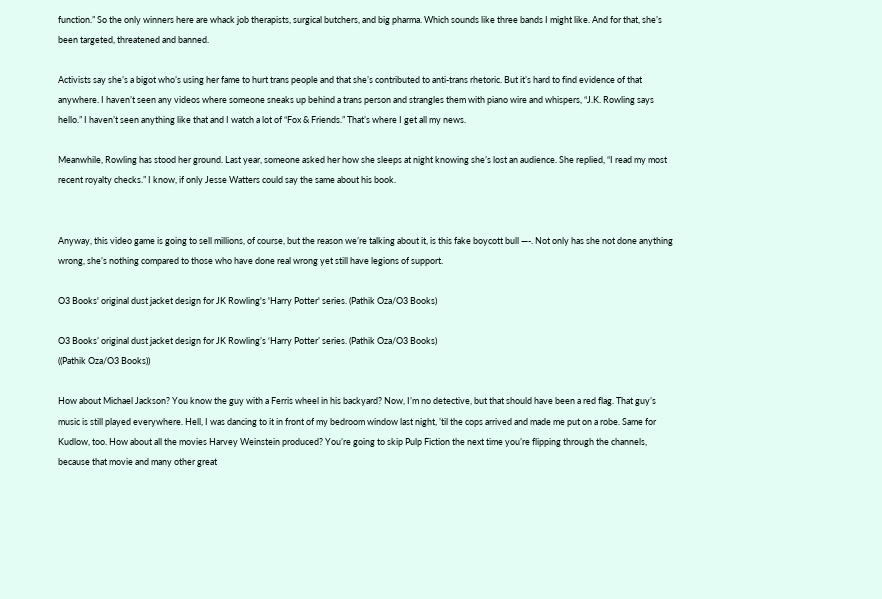function.” So the only winners here are whack job therapists, surgical butchers, and big pharma. Which sounds like three bands I might like. And for that, she’s been targeted, threatened and banned.

Activists say she’s a bigot who’s using her fame to hurt trans people and that she’s contributed to anti-trans rhetoric. But it’s hard to find evidence of that anywhere. I haven’t seen any videos where someone sneaks up behind a trans person and strangles them with piano wire and whispers, “J.K. Rowling says hello.” I haven’t seen anything like that and I watch a lot of “Fox & Friends.” That’s where I get all my news.

Meanwhile, Rowling has stood her ground. Last year, someone asked her how she sleeps at night knowing she’s lost an audience. She replied, “I read my most recent royalty checks.” I know, if only Jesse Watters could say the same about his book.


Anyway, this video game is going to sell millions, of course, but the reason we’re talking about it, is this fake boycott bull —-. Not only has she not done anything wrong, she’s nothing compared to those who have done real wrong yet still have legions of support.

O3 Books' original dust jacket design for JK Rowling's 'Harry Potter' series. (Pathik Oza/O3 Books)

O3 Books’ original dust jacket design for JK Rowling’s ‘Harry Potter’ series. (Pathik Oza/O3 Books)
((Pathik Oza/O3 Books))

How about Michael Jackson? You know the guy with a Ferris wheel in his backyard? Now, I’m no detective, but that should have been a red flag. That guy’s music is still played everywhere. Hell, I was dancing to it in front of my bedroom window last night, ’til the cops arrived and made me put on a robe. Same for Kudlow, too. How about all the movies Harvey Weinstein produced? You’re going to skip Pulp Fiction the next time you’re flipping through the channels, because that movie and many other great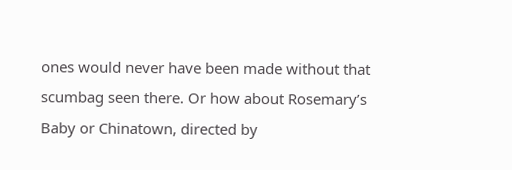ones would never have been made without that scumbag seen there. Or how about Rosemary’s Baby or Chinatown, directed by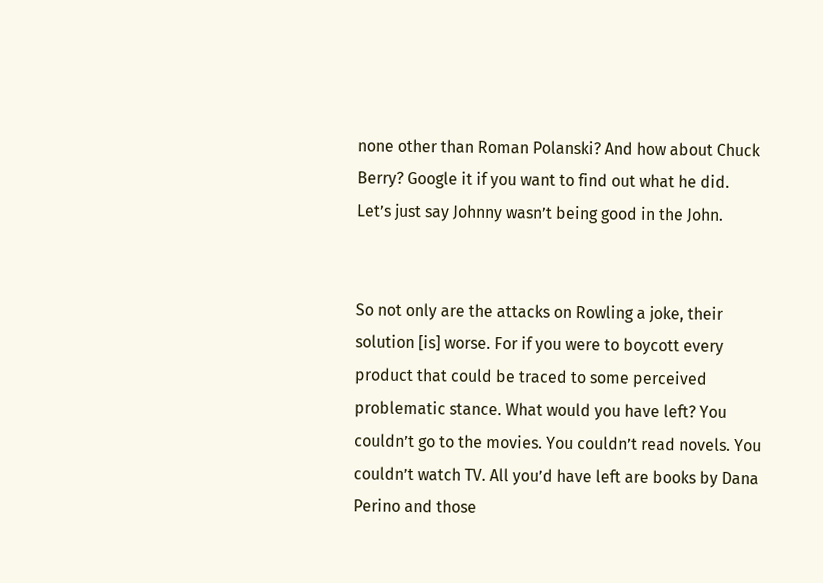none other than Roman Polanski? And how about Chuck Berry? Google it if you want to find out what he did. Let’s just say Johnny wasn’t being good in the John.


So not only are the attacks on Rowling a joke, their solution [is] worse. For if you were to boycott every product that could be traced to some perceived problematic stance. What would you have left? You couldn’t go to the movies. You couldn’t read novels. You couldn’t watch TV. All you’d have left are books by Dana Perino and those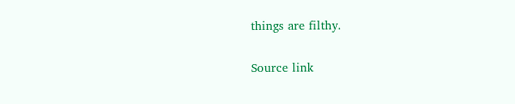things are filthy.

Source link